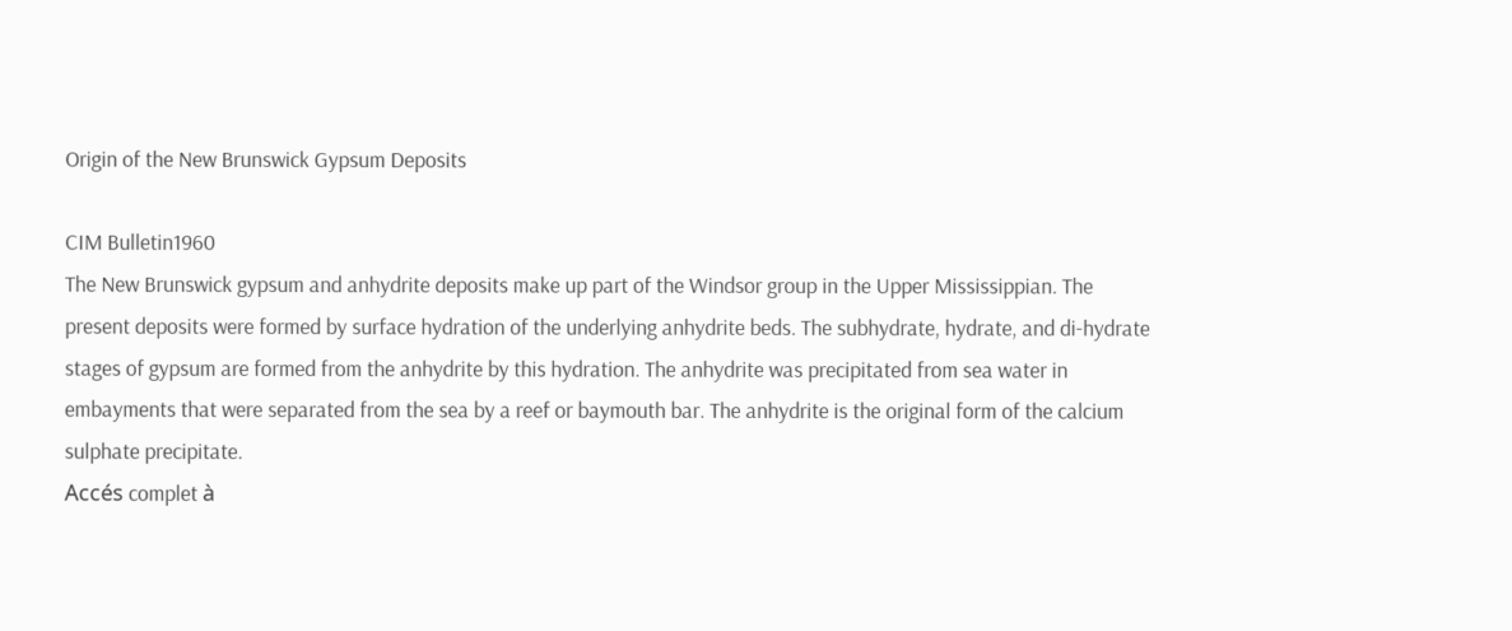Origin of the New Brunswick Gypsum Deposits

CIM Bulletin1960
The New Brunswick gypsum and anhydrite deposits make up part of the Windsor group in the Upper Mississippian. The present deposits were formed by surface hydration of the underlying anhydrite beds. The subhydrate, hydrate, and di-hydrate stages of gypsum are formed from the anhydrite by this hydration. The anhydrite was precipitated from sea water in embayments that were separated from the sea by a reef or baymouth bar. The anhydrite is the original form of the calcium sulphate precipitate.
Accés complet à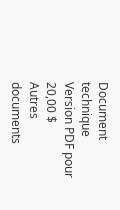Document technique
Version PDF pour 20,00 $
Autres documents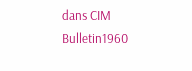dans CIM Bulletin1960